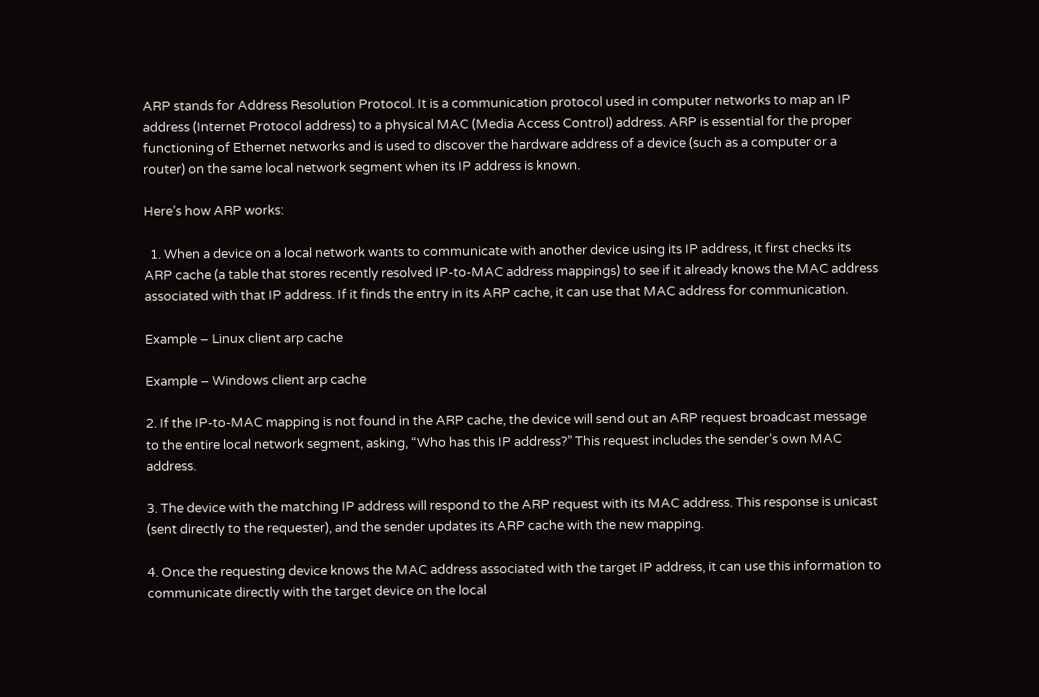ARP stands for Address Resolution Protocol. It is a communication protocol used in computer networks to map an IP address (Internet Protocol address) to a physical MAC (Media Access Control) address. ARP is essential for the proper functioning of Ethernet networks and is used to discover the hardware address of a device (such as a computer or a router) on the same local network segment when its IP address is known.

Here’s how ARP works:

  1. When a device on a local network wants to communicate with another device using its IP address, it first checks its ARP cache (a table that stores recently resolved IP-to-MAC address mappings) to see if it already knows the MAC address associated with that IP address. If it finds the entry in its ARP cache, it can use that MAC address for communication.

Example – Linux client arp cache

Example – Windows client arp cache

2. If the IP-to-MAC mapping is not found in the ARP cache, the device will send out an ARP request broadcast message to the entire local network segment, asking, “Who has this IP address?” This request includes the sender’s own MAC address.

3. The device with the matching IP address will respond to the ARP request with its MAC address. This response is unicast (sent directly to the requester), and the sender updates its ARP cache with the new mapping.

4. Once the requesting device knows the MAC address associated with the target IP address, it can use this information to communicate directly with the target device on the local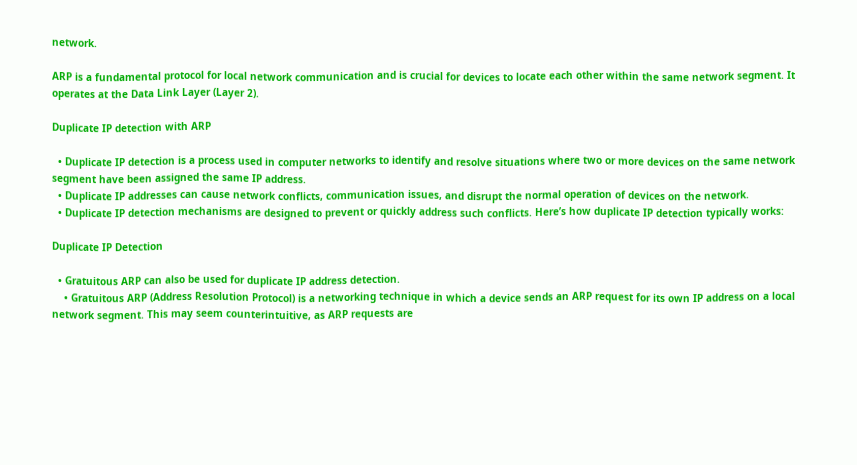network.

ARP is a fundamental protocol for local network communication and is crucial for devices to locate each other within the same network segment. It operates at the Data Link Layer (Layer 2).

Duplicate IP detection with ARP

  • Duplicate IP detection is a process used in computer networks to identify and resolve situations where two or more devices on the same network segment have been assigned the same IP address.
  • Duplicate IP addresses can cause network conflicts, communication issues, and disrupt the normal operation of devices on the network.
  • Duplicate IP detection mechanisms are designed to prevent or quickly address such conflicts. Here’s how duplicate IP detection typically works:

Duplicate IP Detection

  • Gratuitous ARP can also be used for duplicate IP address detection.
    • Gratuitous ARP (Address Resolution Protocol) is a networking technique in which a device sends an ARP request for its own IP address on a local network segment. This may seem counterintuitive, as ARP requests are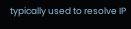typically used to resolve IP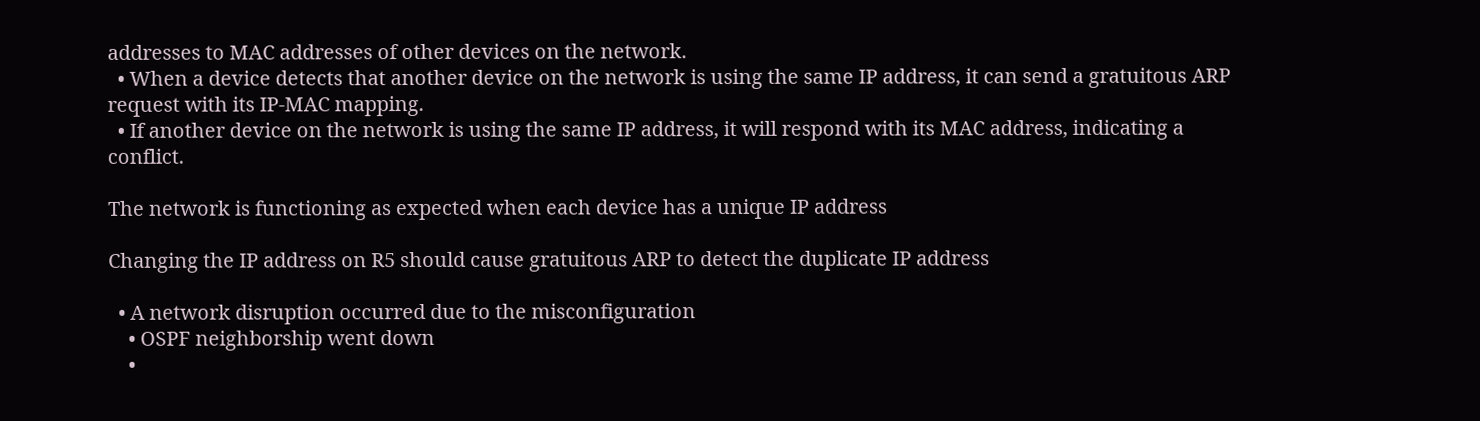addresses to MAC addresses of other devices on the network.
  • When a device detects that another device on the network is using the same IP address, it can send a gratuitous ARP request with its IP-MAC mapping.
  • If another device on the network is using the same IP address, it will respond with its MAC address, indicating a conflict.

The network is functioning as expected when each device has a unique IP address

Changing the IP address on R5 should cause gratuitous ARP to detect the duplicate IP address

  • A network disruption occurred due to the misconfiguration
    • OSPF neighborship went down
    •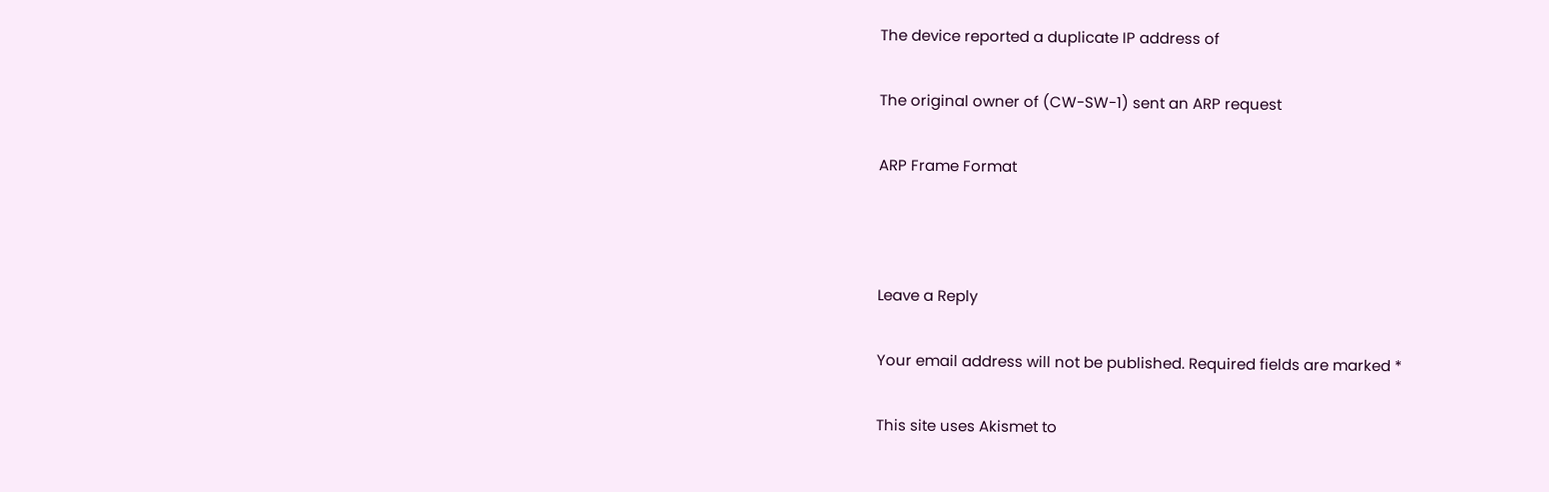The device reported a duplicate IP address of

The original owner of (CW-SW-1) sent an ARP request

ARP Frame Format



Leave a Reply

Your email address will not be published. Required fields are marked *

This site uses Akismet to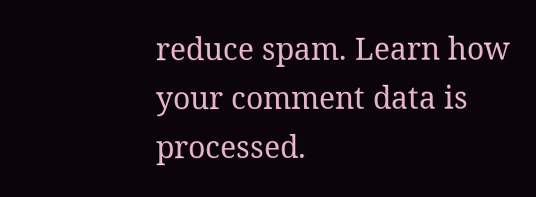reduce spam. Learn how your comment data is processed.